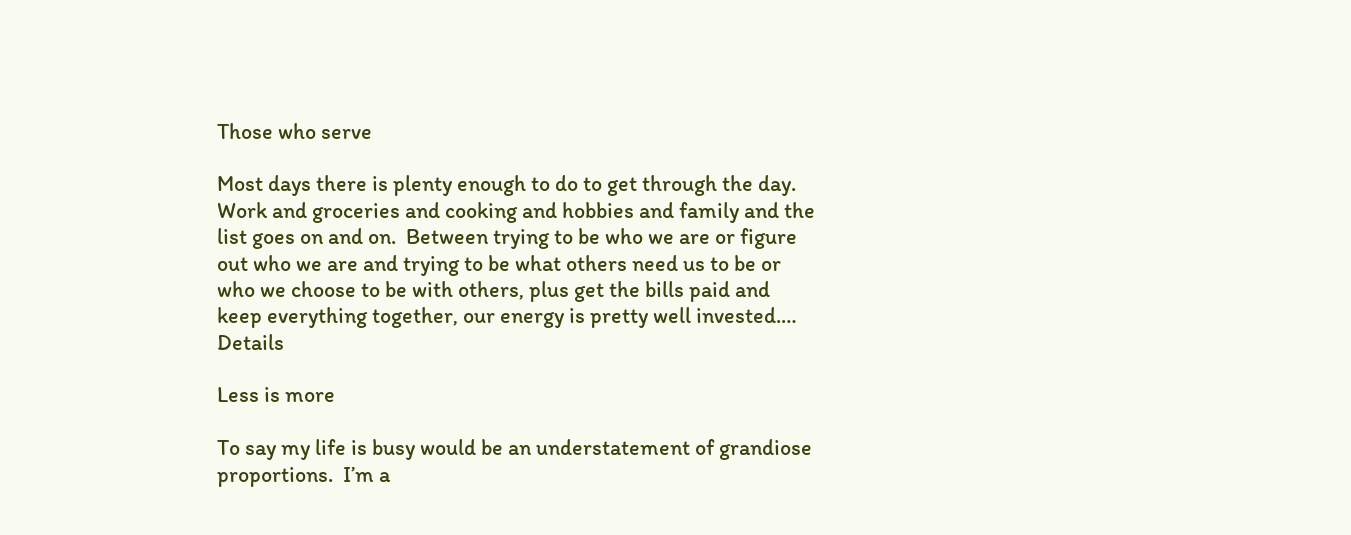Those who serve

Most days there is plenty enough to do to get through the day.  Work and groceries and cooking and hobbies and family and the list goes on and on.  Between trying to be who we are or figure out who we are and trying to be what others need us to be or who we choose to be with others, plus get the bills paid and keep everything together, our energy is pretty well invested.… Details

Less is more

To say my life is busy would be an understatement of grandiose proportions.  I’m a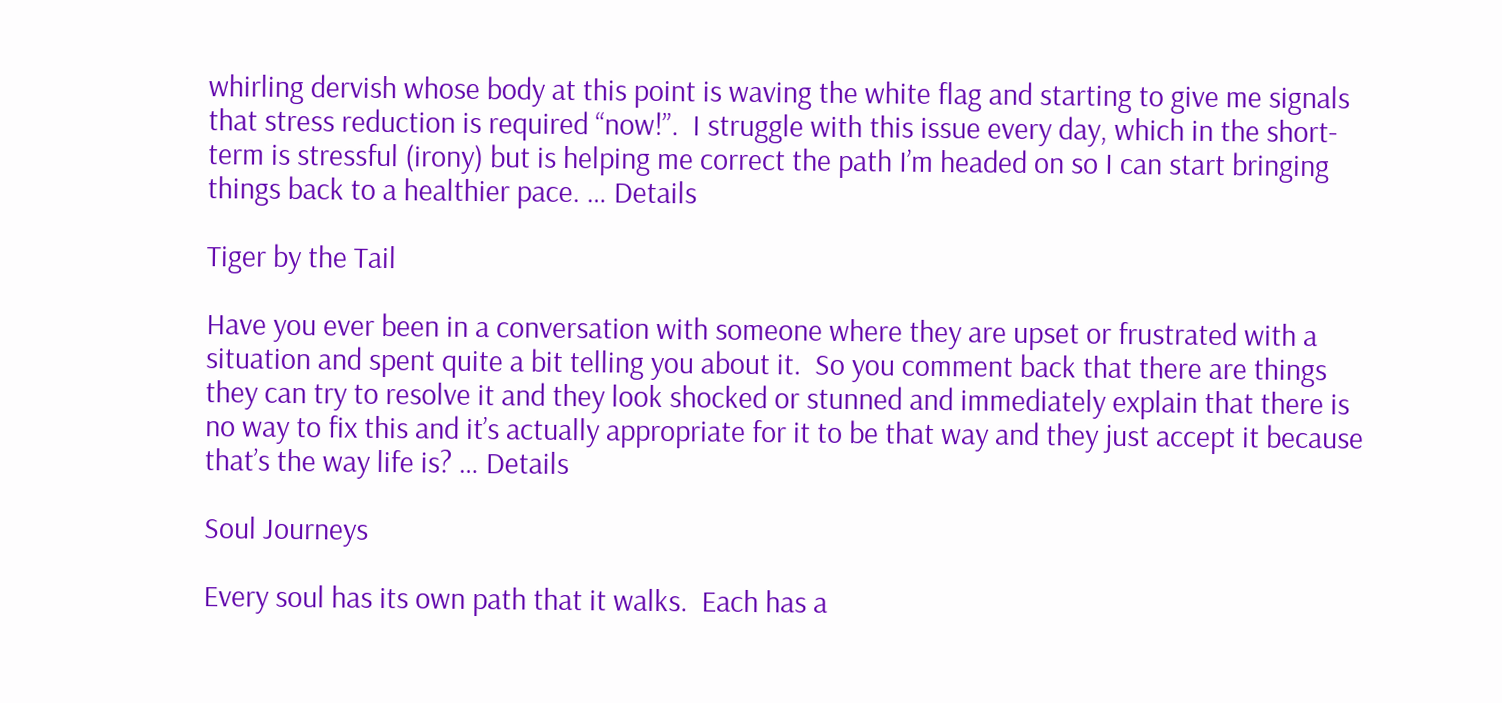whirling dervish whose body at this point is waving the white flag and starting to give me signals that stress reduction is required “now!”.  I struggle with this issue every day, which in the short-term is stressful (irony) but is helping me correct the path I’m headed on so I can start bringing things back to a healthier pace. … Details

Tiger by the Tail

Have you ever been in a conversation with someone where they are upset or frustrated with a situation and spent quite a bit telling you about it.  So you comment back that there are things they can try to resolve it and they look shocked or stunned and immediately explain that there is no way to fix this and it’s actually appropriate for it to be that way and they just accept it because that’s the way life is? … Details

Soul Journeys

Every soul has its own path that it walks.  Each has a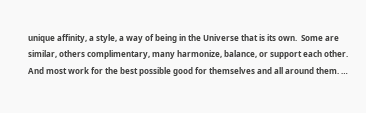unique affinity, a style, a way of being in the Universe that is its own.  Some are similar, others complimentary, many harmonize, balance, or support each other.  And most work for the best possible good for themselves and all around them. …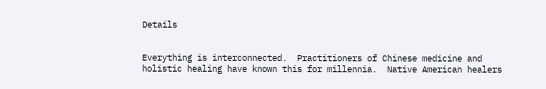Details


Everything is interconnected.  Practitioners of Chinese medicine and holistic healing have known this for millennia.  Native American healers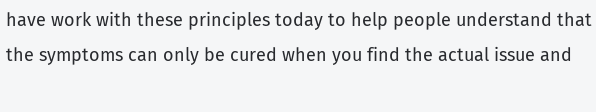have work with these principles today to help people understand that the symptoms can only be cured when you find the actual issue and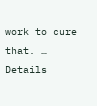work to cure that. … Details